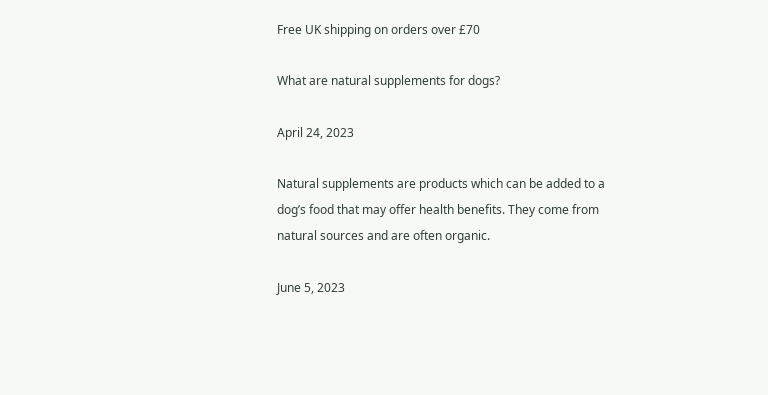Free UK shipping on orders over £70

What are natural supplements for dogs?

April 24, 2023

Natural supplements are products which can be added to a dog’s food that may offer health benefits. They come from natural sources and are often organic.

June 5, 2023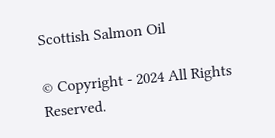Scottish Salmon Oil

© Copyright - 2024 All Rights Reserved.